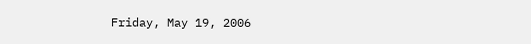Friday, May 19, 2006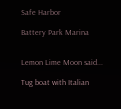Safe Harbor

Battery Park Marina


Lemon Lime Moon said...

Tug boat with Italian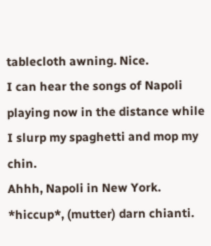tablecloth awning. Nice.
I can hear the songs of Napoli playing now in the distance while I slurp my spaghetti and mop my chin.
Ahhh, Napoli in New York. *hiccup*, (mutter) darn chianti.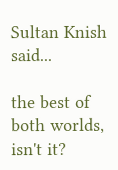Sultan Knish said...

the best of both worlds, isn't it?